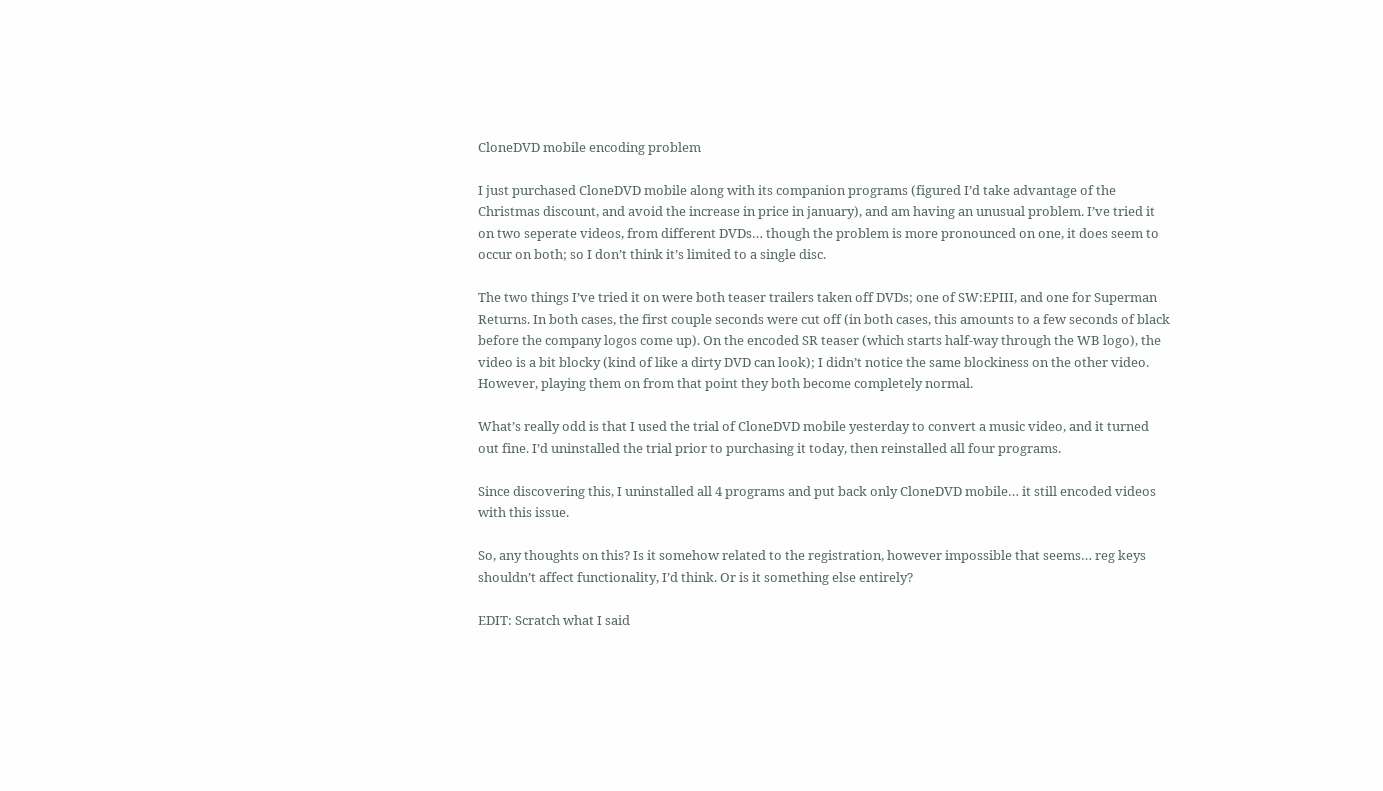CloneDVD mobile encoding problem

I just purchased CloneDVD mobile along with its companion programs (figured I’d take advantage of the Christmas discount, and avoid the increase in price in january), and am having an unusual problem. I’ve tried it on two seperate videos, from different DVDs… though the problem is more pronounced on one, it does seem to occur on both; so I don’t think it’s limited to a single disc.

The two things I’ve tried it on were both teaser trailers taken off DVDs; one of SW:EPIII, and one for Superman Returns. In both cases, the first couple seconds were cut off (in both cases, this amounts to a few seconds of black before the company logos come up). On the encoded SR teaser (which starts half-way through the WB logo), the video is a bit blocky (kind of like a dirty DVD can look); I didn’t notice the same blockiness on the other video. However, playing them on from that point they both become completely normal.

What’s really odd is that I used the trial of CloneDVD mobile yesterday to convert a music video, and it turned out fine. I’d uninstalled the trial prior to purchasing it today, then reinstalled all four programs.

Since discovering this, I uninstalled all 4 programs and put back only CloneDVD mobile… it still encoded videos with this issue.

So, any thoughts on this? Is it somehow related to the registration, however impossible that seems… reg keys shouldn’t affect functionality, I’d think. Or is it something else entirely?

EDIT: Scratch what I said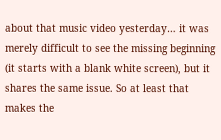about that music video yesterday… it was merely difficult to see the missing beginning (it starts with a blank white screen), but it shares the same issue. So at least that makes the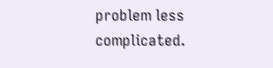problem less complicated.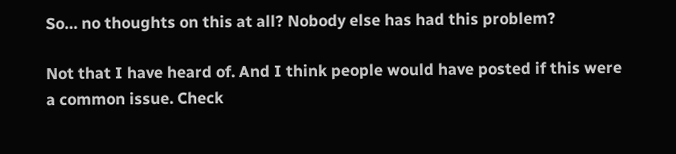So… no thoughts on this at all? Nobody else has had this problem?

Not that I have heard of. And I think people would have posted if this were a common issue. Check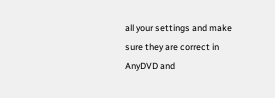all your settings and make sure they are correct in AnyDVD and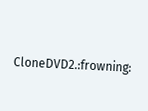CloneDVD2.:frowning: